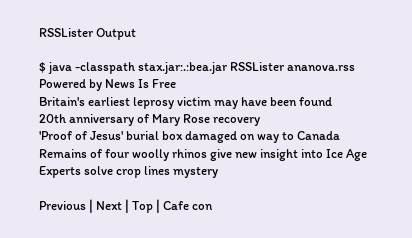RSSLister Output

$ java -classpath stax.jar:.:bea.jar RSSLister ananova.rss
Powered by News Is Free
Britain's earliest leprosy victim may have been found
20th anniversary of Mary Rose recovery
'Proof of Jesus' burial box damaged on way to Canada
Remains of four woolly rhinos give new insight into Ice Age
Experts solve crop lines mystery

Previous | Next | Top | Cafe con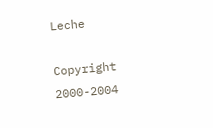Leche

Copyright 2000-2004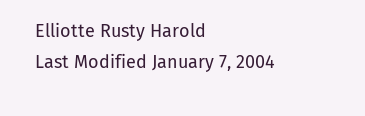Elliotte Rusty Harold
Last Modified January 7, 2004